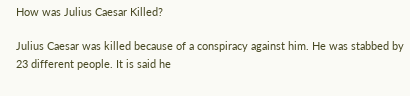How was Julius Caesar Killed?

Julius Caesar was killed because of a conspiracy against him. He was stabbed by 23 different people. It is said he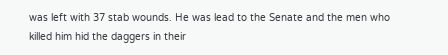was left with 37 stab wounds. He was lead to the Senate and the men who killed him hid the daggers in their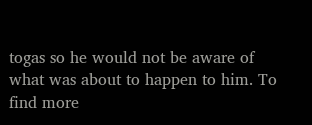togas so he would not be aware of what was about to happen to him. To find more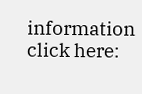information click here: